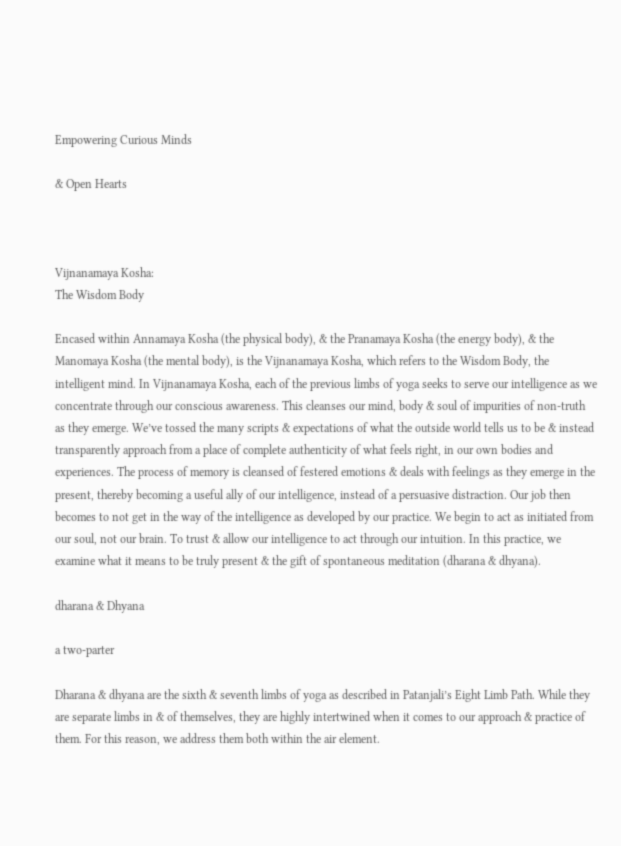Empowering Curious Minds

& Open Hearts



Vijnanamaya Kosha:
The Wisdom Body

Encased within Annamaya Kosha (the physical body), & the Pranamaya Kosha (the energy body), & the Manomaya Kosha (the mental body), is the Vijnanamaya Kosha, which refers to the Wisdom Body, the intelligent mind. In Vijnanamaya Kosha, each of the previous limbs of yoga seeks to serve our intelligence as we concentrate through our conscious awareness. This cleanses our mind, body & soul of impurities of non-truth as they emerge. We’ve tossed the many scripts & expectations of what the outside world tells us to be & instead transparently approach from a place of complete authenticity of what feels right, in our own bodies and experiences. The process of memory is cleansed of festered emotions & deals with feelings as they emerge in the present, thereby becoming a useful ally of our intelligence, instead of a persuasive distraction. Our job then becomes to not get in the way of the intelligence as developed by our practice. We begin to act as initiated from our soul, not our brain. To trust & allow our intelligence to act through our intuition. In this practice, we examine what it means to be truly present & the gift of spontaneous meditation (dharana & dhyana).

dharana & Dhyana

a two-parter

Dharana & dhyana are the sixth & seventh limbs of yoga as described in Patanjali’s Eight Limb Path. While they are separate limbs in & of themselves, they are highly intertwined when it comes to our approach & practice of them. For this reason, we address them both within the air element.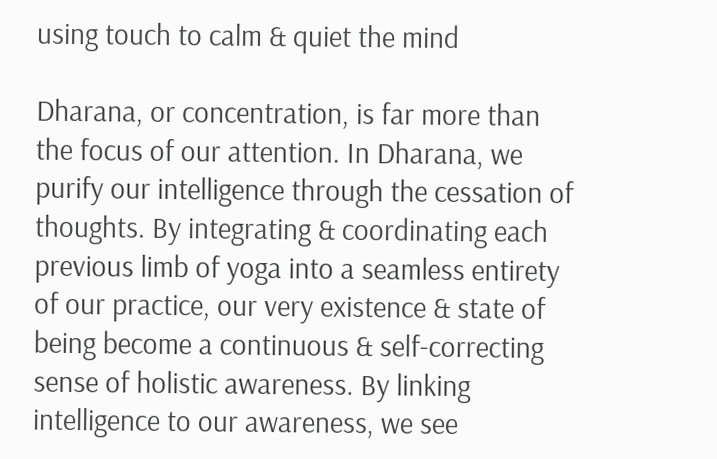using touch to calm & quiet the mind

Dharana, or concentration, is far more than the focus of our attention. In Dharana, we purify our intelligence through the cessation of thoughts. By integrating & coordinating each previous limb of yoga into a seamless entirety of our practice, our very existence & state of being become a continuous & self-correcting sense of holistic awareness. By linking intelligence to our awareness, we see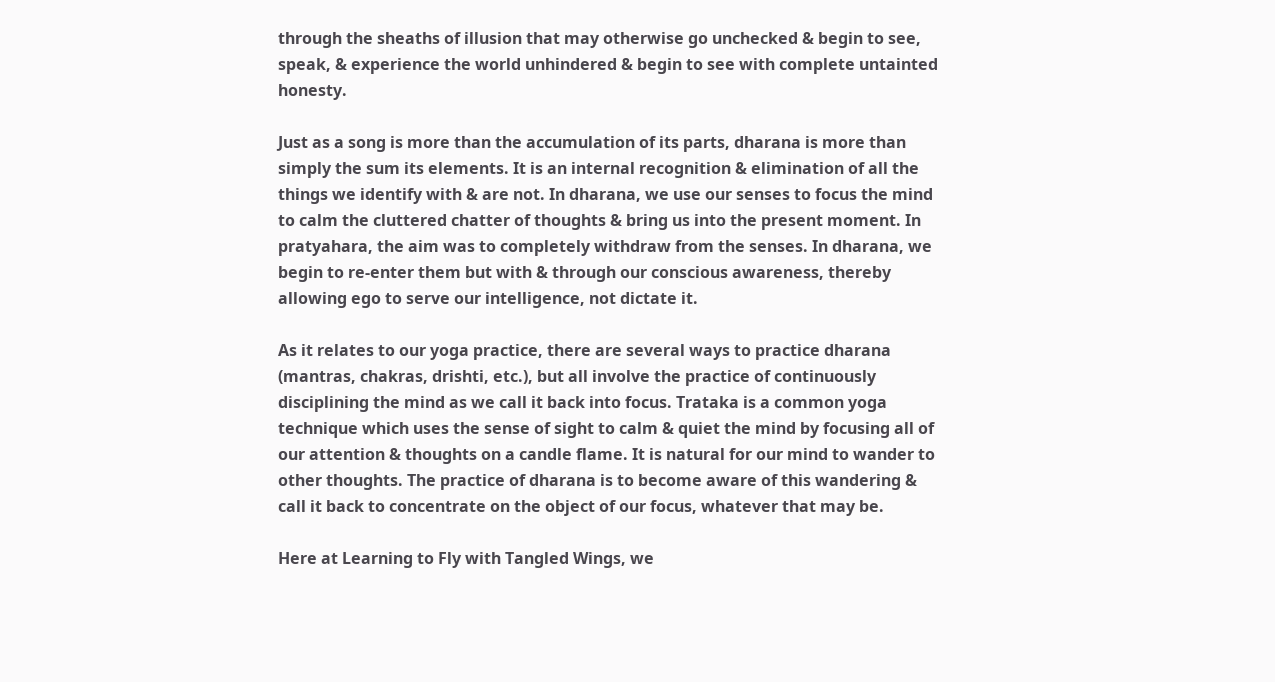through the sheaths of illusion that may otherwise go unchecked & begin to see, speak, & experience the world unhindered & begin to see with complete untainted honesty.

Just as a song is more than the accumulation of its parts, dharana is more than simply the sum its elements. It is an internal recognition & elimination of all the things we identify with & are not. In dharana, we use our senses to focus the mind to calm the cluttered chatter of thoughts & bring us into the present moment. In pratyahara, the aim was to completely withdraw from the senses. In dharana, we begin to re-enter them but with & through our conscious awareness, thereby allowing ego to serve our intelligence, not dictate it.

As it relates to our yoga practice, there are several ways to practice dharana (mantras, chakras, drishti, etc.), but all involve the practice of continuously disciplining the mind as we call it back into focus. Trataka is a common yoga technique which uses the sense of sight to calm & quiet the mind by focusing all of our attention & thoughts on a candle flame. It is natural for our mind to wander to other thoughts. The practice of dharana is to become aware of this wandering & call it back to concentrate on the object of our focus, whatever that may be.

Here at Learning to Fly with Tangled Wings, we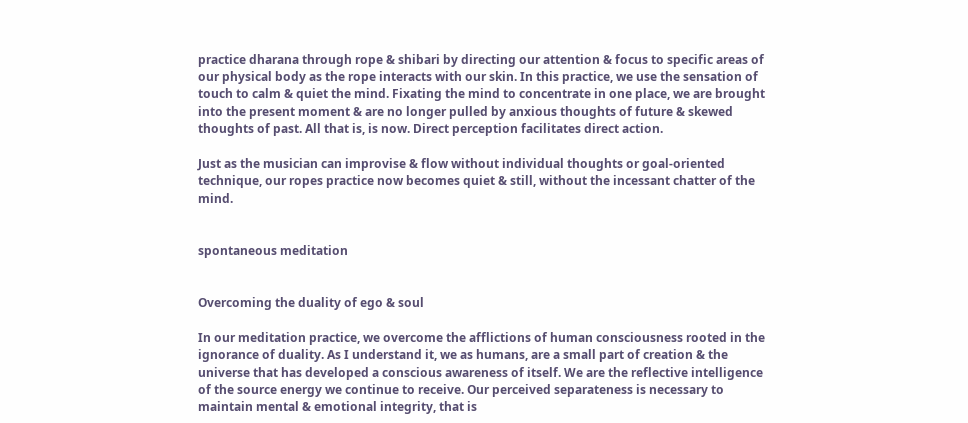practice dharana through rope & shibari by directing our attention & focus to specific areas of our physical body as the rope interacts with our skin. In this practice, we use the sensation of touch to calm & quiet the mind. Fixating the mind to concentrate in one place, we are brought into the present moment & are no longer pulled by anxious thoughts of future & skewed thoughts of past. All that is, is now. Direct perception facilitates direct action.

Just as the musician can improvise & flow without individual thoughts or goal-oriented technique, our ropes practice now becomes quiet & still, without the incessant chatter of the mind.


spontaneous meditation


Overcoming the duality of ego & soul

In our meditation practice, we overcome the afflictions of human consciousness rooted in the ignorance of duality. As I understand it, we as humans, are a small part of creation & the universe that has developed a conscious awareness of itself. We are the reflective intelligence of the source energy we continue to receive. Our perceived separateness is necessary to maintain mental & emotional integrity, that is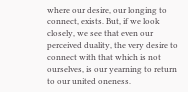where our desire, our longing to connect, exists. But, if we look closely, we see that even our perceived duality, the very desire to connect with that which is not ourselves, is our yearning to return to our united oneness.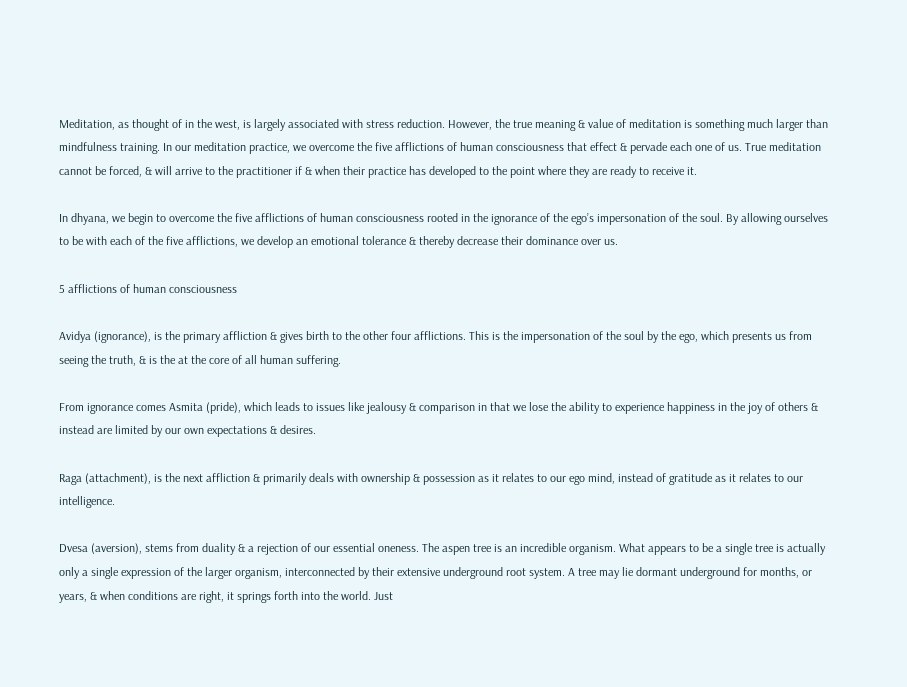Meditation, as thought of in the west, is largely associated with stress reduction. However, the true meaning & value of meditation is something much larger than mindfulness training. In our meditation practice, we overcome the five afflictions of human consciousness that effect & pervade each one of us. True meditation cannot be forced, & will arrive to the practitioner if & when their practice has developed to the point where they are ready to receive it.

In dhyana, we begin to overcome the five afflictions of human consciousness rooted in the ignorance of the ego’s impersonation of the soul. By allowing ourselves to be with each of the five afflictions, we develop an emotional tolerance & thereby decrease their dominance over us.

5 afflictions of human consciousness

Avidya (ignorance), is the primary affliction & gives birth to the other four afflictions. This is the impersonation of the soul by the ego, which presents us from seeing the truth, & is the at the core of all human suffering.

From ignorance comes Asmita (pride), which leads to issues like jealousy & comparison in that we lose the ability to experience happiness in the joy of others & instead are limited by our own expectations & desires.

Raga (attachment), is the next affliction & primarily deals with ownership & possession as it relates to our ego mind, instead of gratitude as it relates to our intelligence.

Dvesa (aversion), stems from duality & a rejection of our essential oneness. The aspen tree is an incredible organism. What appears to be a single tree is actually only a single expression of the larger organism, interconnected by their extensive underground root system. A tree may lie dormant underground for months, or years, & when conditions are right, it springs forth into the world. Just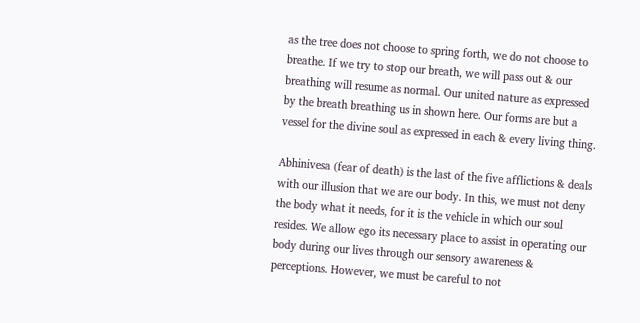as the tree does not choose to spring forth, we do not choose to breathe. If we try to stop our breath, we will pass out & our breathing will resume as normal. Our united nature as expressed by the breath breathing us in shown here. Our forms are but a vessel for the divine soul as expressed in each & every living thing.

Abhinivesa (fear of death) is the last of the five afflictions & deals with our illusion that we are our body. In this, we must not deny the body what it needs, for it is the vehicle in which our soul resides. We allow ego its necessary place to assist in operating our body during our lives through our sensory awareness & perceptions. However, we must be careful to not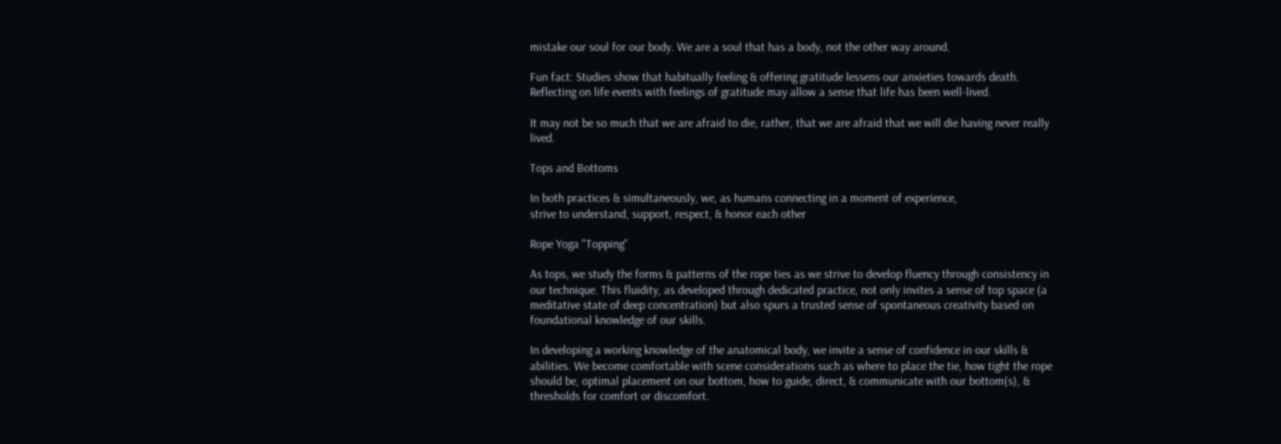mistake our soul for our body. We are a soul that has a body, not the other way around.

Fun fact: Studies show that habitually feeling & offering gratitude lessens our anxieties towards death. Reflecting on life events with feelings of gratitude may allow a sense that life has been well-lived.

It may not be so much that we are afraid to die, rather, that we are afraid that we will die having never really lived.

Tops and Bottoms

In both practices & simultaneously, we, as humans connecting in a moment of experience,
strive to understand, support, respect, & honor each other

Rope Yoga "Topping"

As tops, we study the forms & patterns of the rope ties as we strive to develop fluency through consistency in our technique. This fluidity, as developed through dedicated practice, not only invites a sense of top space (a meditative state of deep concentration) but also spurs a trusted sense of spontaneous creativity based on foundational knowledge of our skills.

In developing a working knowledge of the anatomical body, we invite a sense of confidence in our skills & abilities. We become comfortable with scene considerations such as where to place the tie, how tight the rope should be, optimal placement on our bottom, how to guide, direct, & communicate with our bottom(s), & thresholds for comfort or discomfort.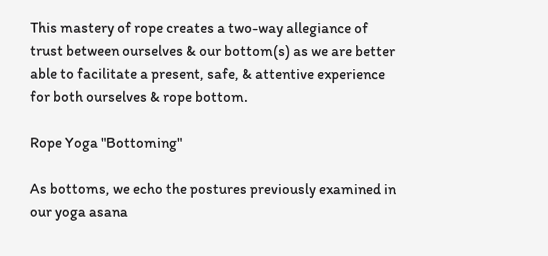This mastery of rope creates a two-way allegiance of trust between ourselves & our bottom(s) as we are better able to facilitate a present, safe, & attentive experience for both ourselves & rope bottom.

Rope Yoga "Bottoming"

As bottoms, we echo the postures previously examined in our yoga asana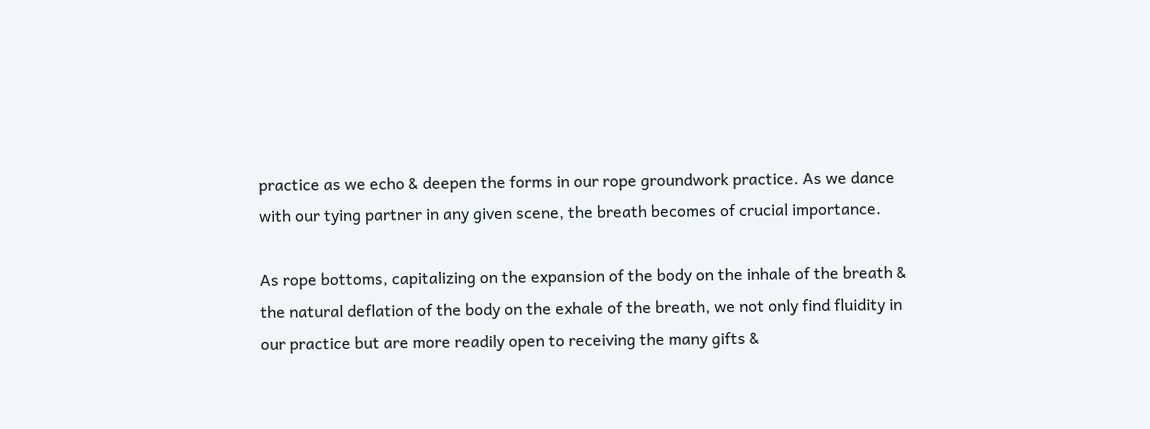practice as we echo & deepen the forms in our rope groundwork practice. As we dance with our tying partner in any given scene, the breath becomes of crucial importance.

As rope bottoms, capitalizing on the expansion of the body on the inhale of the breath & the natural deflation of the body on the exhale of the breath, we not only find fluidity in our practice but are more readily open to receiving the many gifts &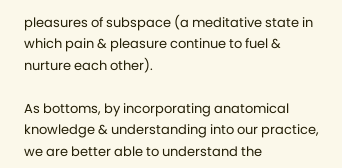pleasures of subspace (a meditative state in which pain & pleasure continue to fuel & nurture each other).

As bottoms, by incorporating anatomical knowledge & understanding into our practice, we are better able to understand the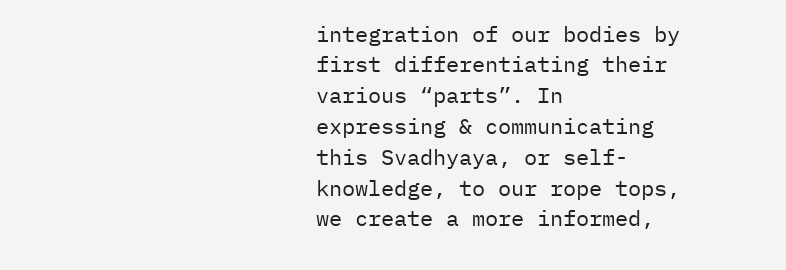integration of our bodies by first differentiating their various “parts”. In expressing & communicating this Svadhyaya, or self-knowledge, to our rope tops, we create a more informed,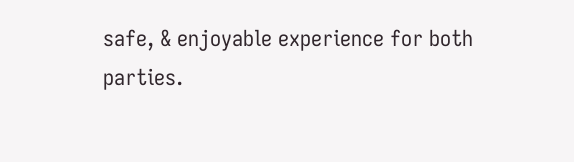safe, & enjoyable experience for both parties.